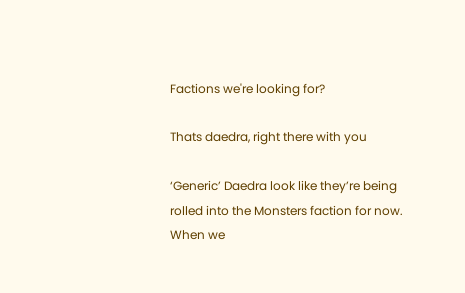Factions we're looking for?

Thats daedra, right there with you

‘Generic’ Daedra look like they’re being rolled into the Monsters faction for now. When we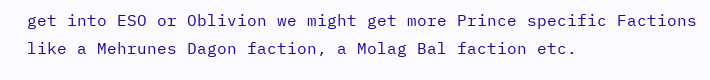get into ESO or Oblivion we might get more Prince specific Factions like a Mehrunes Dagon faction, a Molag Bal faction etc.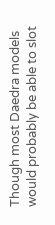Though most Daedra models would probably be able to slot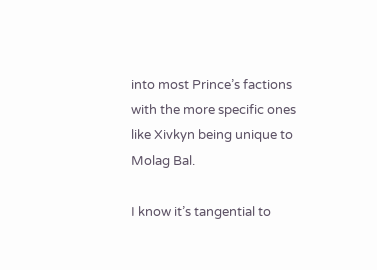into most Prince’s factions with the more specific ones like Xivkyn being unique to Molag Bal.

I know it’s tangential to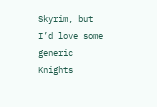Skyrim, but I’d love some generic Knights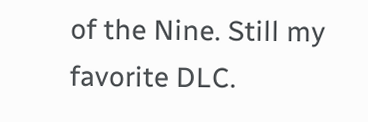of the Nine. Still my favorite DLC.